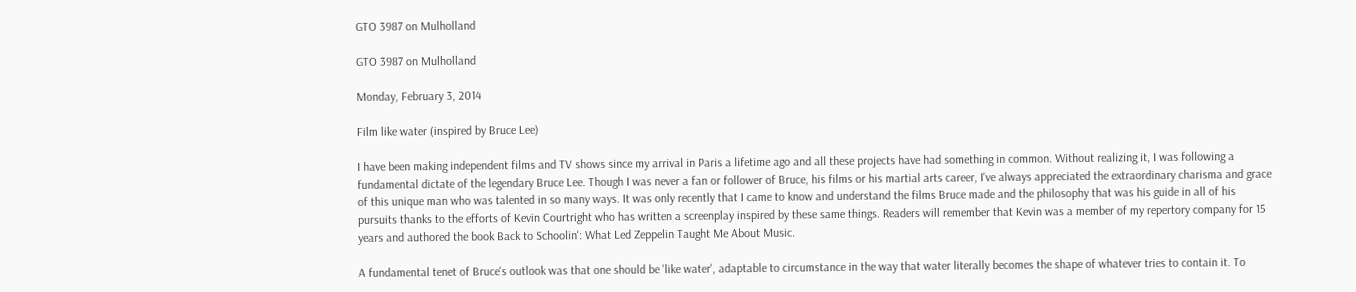GTO 3987 on Mulholland

GTO 3987 on Mulholland

Monday, February 3, 2014

Film like water (inspired by Bruce Lee)

I have been making independent films and TV shows since my arrival in Paris a lifetime ago and all these projects have had something in common. Without realizing it, I was following a fundamental dictate of the legendary Bruce Lee. Though I was never a fan or follower of Bruce, his films or his martial arts career, I've always appreciated the extraordinary charisma and grace of this unique man who was talented in so many ways. It was only recently that I came to know and understand the films Bruce made and the philosophy that was his guide in all of his pursuits thanks to the efforts of Kevin Courtright who has written a screenplay inspired by these same things. Readers will remember that Kevin was a member of my repertory company for 15 years and authored the book Back to Schoolin': What Led Zeppelin Taught Me About Music.

A fundamental tenet of Bruce's outlook was that one should be 'like water', adaptable to circumstance in the way that water literally becomes the shape of whatever tries to contain it. To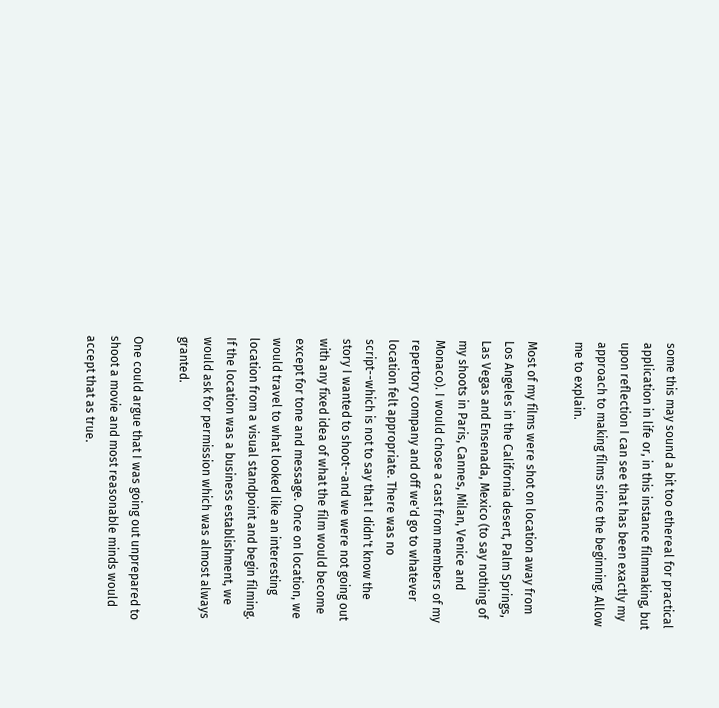some this may sound a bit too ethereal for practical application in life or, in this instance filmmaking, but upon reflection I can see that has been exactly my approach to making films since the beginning. Allow me to explain.

Most of my films were shot on location away from Los Angeles in the California desert, Palm Springs, Las Vegas and Ensenada, Mexico (to say nothing of my shoots in Paris, Cannes, Milan, Venice and Monaco). I would chose a cast from members of my repertory company and off we'd go to whatever location felt appropriate. There was no script--which is not to say that I didn't know the story I wanted to shoot--and we were not going out with any fixed idea of what the film would become except for tone and message. Once on location, we would travel to what looked like an interesting location from a visual standpoint and begin filming. If the location was a business establishment, we would ask for permission which was almost always granted.

One could argue that I was going out unprepared to shoot a movie and most reasonable minds would accept that as true.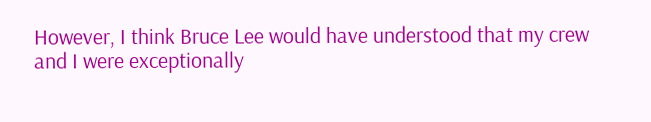However, I think Bruce Lee would have understood that my crew and I were exceptionally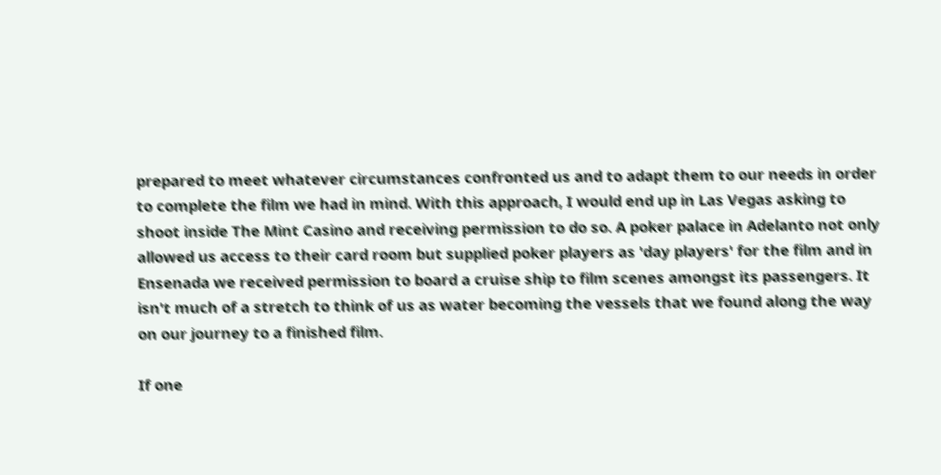prepared to meet whatever circumstances confronted us and to adapt them to our needs in order to complete the film we had in mind. With this approach, I would end up in Las Vegas asking to shoot inside The Mint Casino and receiving permission to do so. A poker palace in Adelanto not only allowed us access to their card room but supplied poker players as 'day players' for the film and in Ensenada we received permission to board a cruise ship to film scenes amongst its passengers. It isn't much of a stretch to think of us as water becoming the vessels that we found along the way on our journey to a finished film.

If one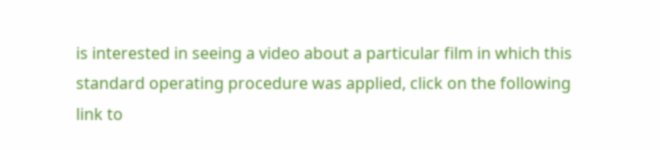is interested in seeing a video about a particular film in which this standard operating procedure was applied, click on the following link to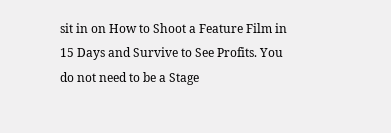sit in on How to Shoot a Feature Film in 15 Days and Survive to See Profits. You do not need to be a Stage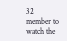32 member to watch the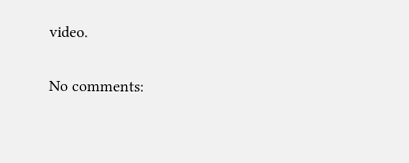video.

No comments: